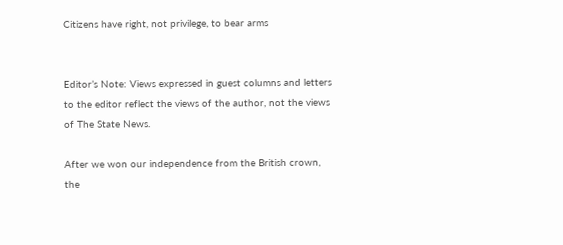Citizens have right, not privilege, to bear arms


Editor’s Note: Views expressed in guest columns and letters to the editor reflect the views of the author, not the views of The State News.

After we won our independence from the British crown, the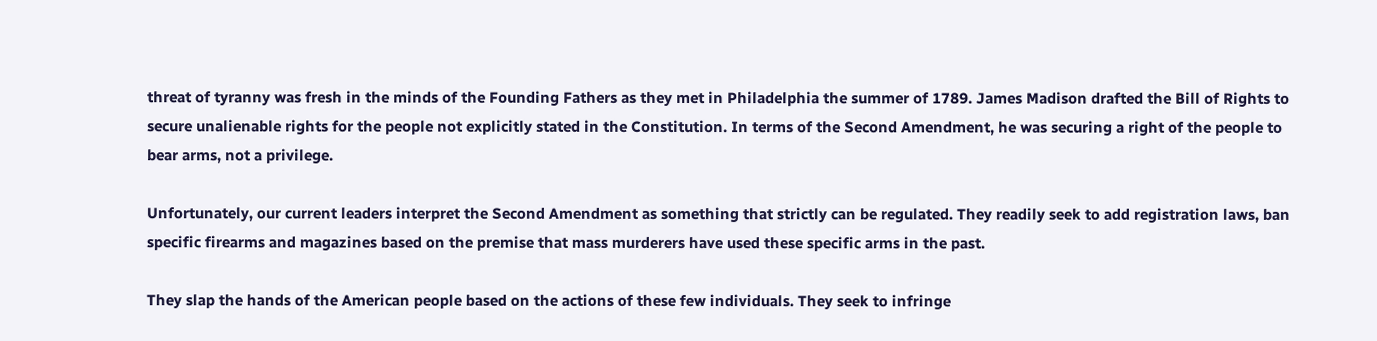threat of tyranny was fresh in the minds of the Founding Fathers as they met in Philadelphia the summer of 1789. James Madison drafted the Bill of Rights to secure unalienable rights for the people not explicitly stated in the Constitution. In terms of the Second Amendment, he was securing a right of the people to bear arms, not a privilege.

Unfortunately, our current leaders interpret the Second Amendment as something that strictly can be regulated. They readily seek to add registration laws, ban specific firearms and magazines based on the premise that mass murderers have used these specific arms in the past.

They slap the hands of the American people based on the actions of these few individuals. They seek to infringe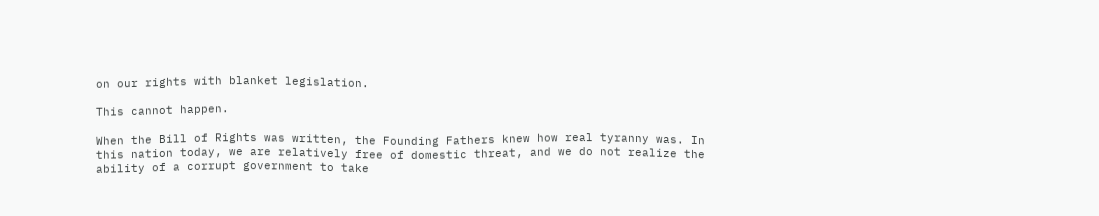on our rights with blanket legislation.

This cannot happen.

When the Bill of Rights was written, the Founding Fathers knew how real tyranny was. In this nation today, we are relatively free of domestic threat, and we do not realize the ability of a corrupt government to take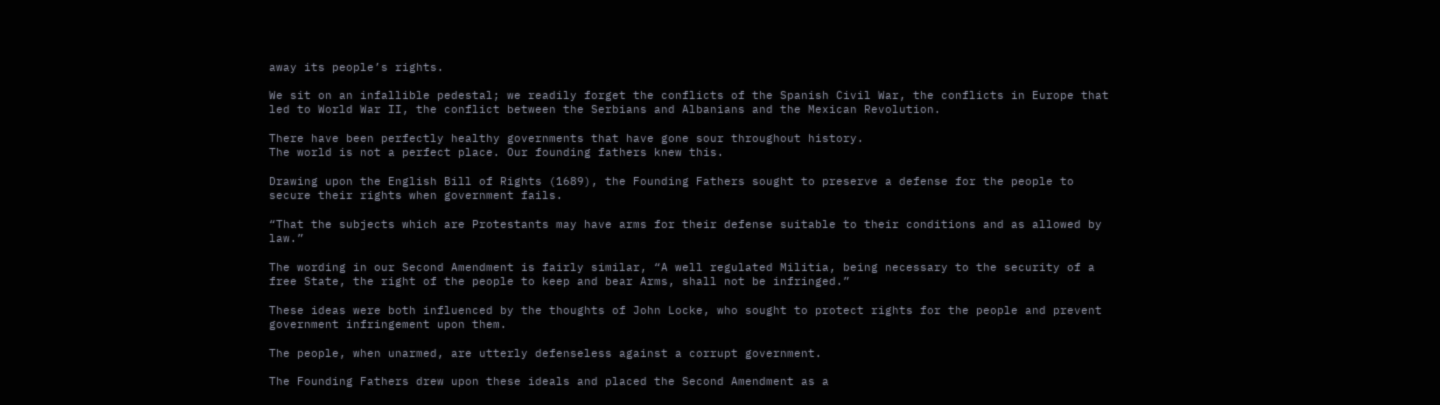away its people’s rights.

We sit on an infallible pedestal; we readily forget the conflicts of the Spanish Civil War, the conflicts in Europe that led to World War II, the conflict between the Serbians and Albanians and the Mexican Revolution.

There have been perfectly healthy governments that have gone sour throughout history.
The world is not a perfect place. Our founding fathers knew this.

Drawing upon the English Bill of Rights (1689), the Founding Fathers sought to preserve a defense for the people to secure their rights when government fails.

“That the subjects which are Protestants may have arms for their defense suitable to their conditions and as allowed by law.”

The wording in our Second Amendment is fairly similar, “A well regulated Militia, being necessary to the security of a free State, the right of the people to keep and bear Arms, shall not be infringed.”

These ideas were both influenced by the thoughts of John Locke, who sought to protect rights for the people and prevent government infringement upon them.

The people, when unarmed, are utterly defenseless against a corrupt government.

The Founding Fathers drew upon these ideals and placed the Second Amendment as a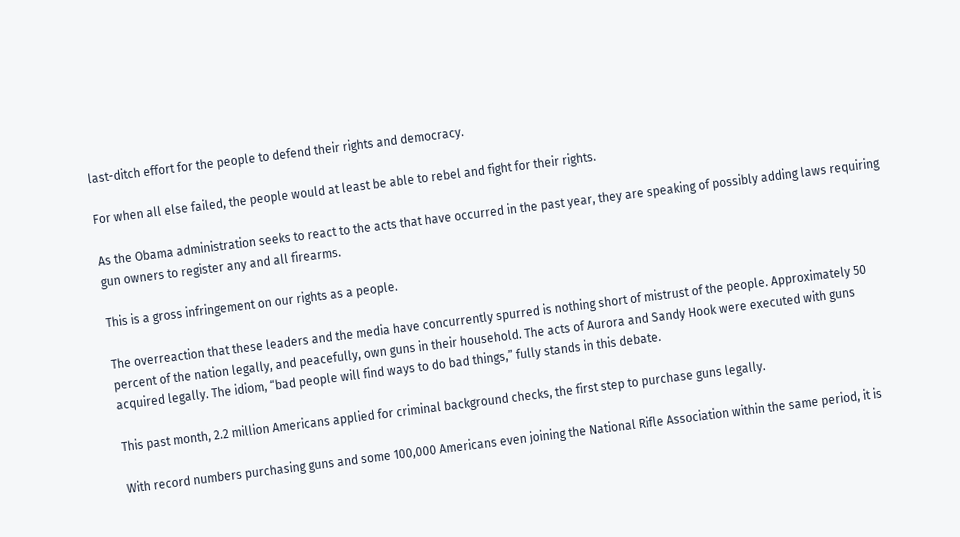last-ditch effort for the people to defend their rights and democracy.

For when all else failed, the people would at least be able to rebel and fight for their rights.

As the Obama administration seeks to react to the acts that have occurred in the past year, they are speaking of possibly adding laws requiring gun owners to register any and all firearms.

This is a gross infringement on our rights as a people.

The overreaction that these leaders and the media have concurrently spurred is nothing short of mistrust of the people. Approximately 50 percent of the nation legally, and peacefully, own guns in their household. The acts of Aurora and Sandy Hook were executed with guns acquired legally. The idiom, “bad people will find ways to do bad things,” fully stands in this debate.

This past month, 2.2 million Americans applied for criminal background checks, the first step to purchase guns legally.

With record numbers purchasing guns and some 100,000 Americans even joining the National Rifle Association within the same period, it is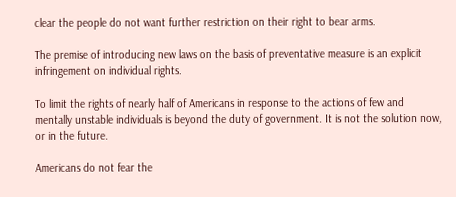clear the people do not want further restriction on their right to bear arms.

The premise of introducing new laws on the basis of preventative measure is an explicit infringement on individual rights.

To limit the rights of nearly half of Americans in response to the actions of few and mentally unstable individuals is beyond the duty of government. It is not the solution now, or in the future.

Americans do not fear the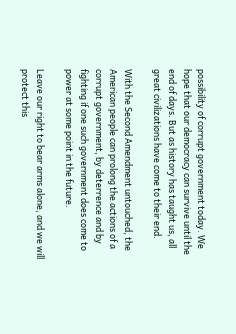possibility of corrupt government today. We hope that our democracy can survive until the end of days. But as history has taught us, all great civilizations have come to their end.

With the Second Amendment untouched, the American people can prolong the actions of a corrupt government, by deterrence and by fighting if one such government does come to power at some point in the future.

Leave our right to bear arms alone, and we will protect this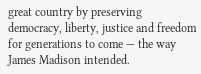great country by preserving democracy, liberty, justice and freedom for generations to come — the way James Madison intended.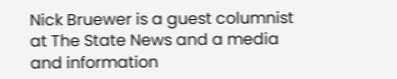Nick Bruewer is a guest columnist at The State News and a media and information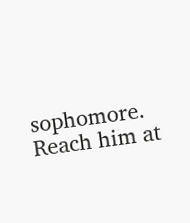sophomore. Reach him at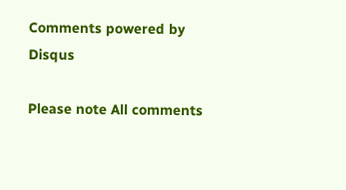Comments powered by Disqus

Please note All comments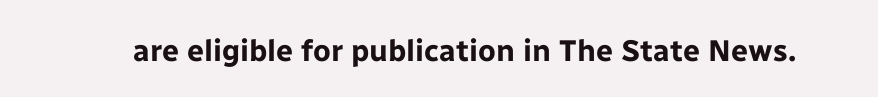are eligible for publication in The State News.